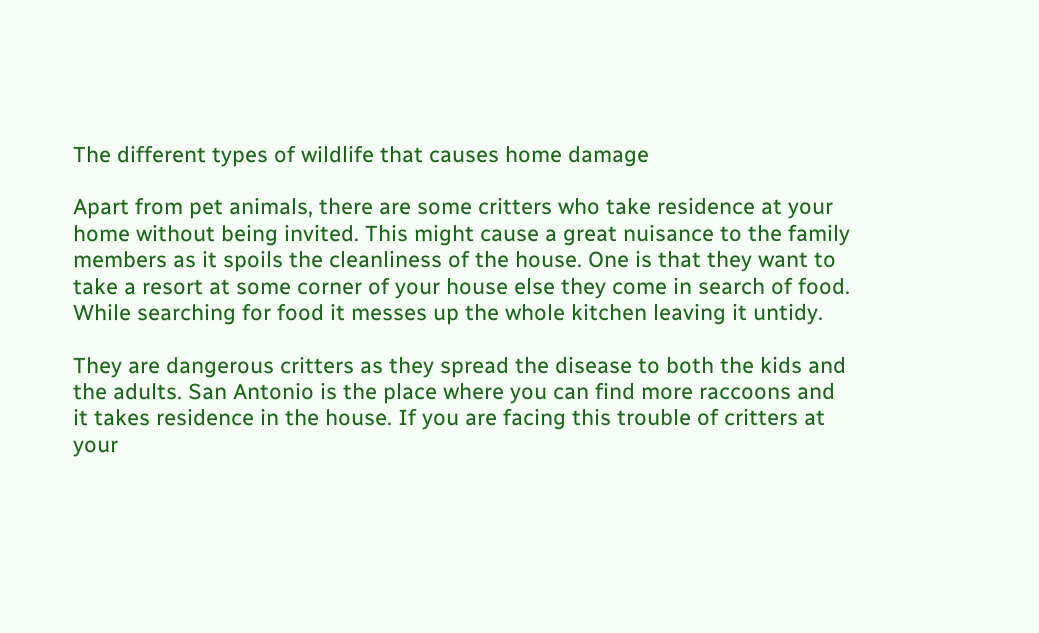The different types of wildlife that causes home damage

Apart from pet animals, there are some critters who take residence at your home without being invited. This might cause a great nuisance to the family members as it spoils the cleanliness of the house. One is that they want to take a resort at some corner of your house else they come in search of food. While searching for food it messes up the whole kitchen leaving it untidy.

They are dangerous critters as they spread the disease to both the kids and the adults. San Antonio is the place where you can find more raccoons and it takes residence in the house. If you are facing this trouble of critters at your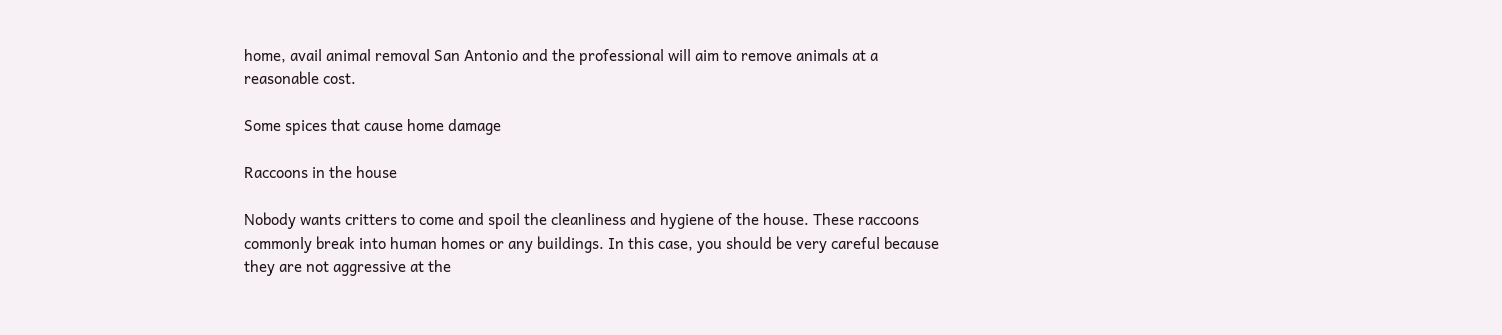home, avail animal removal San Antonio and the professional will aim to remove animals at a reasonable cost.

Some spices that cause home damage

Raccoons in the house

Nobody wants critters to come and spoil the cleanliness and hygiene of the house. These raccoons commonly break into human homes or any buildings. In this case, you should be very careful because they are not aggressive at the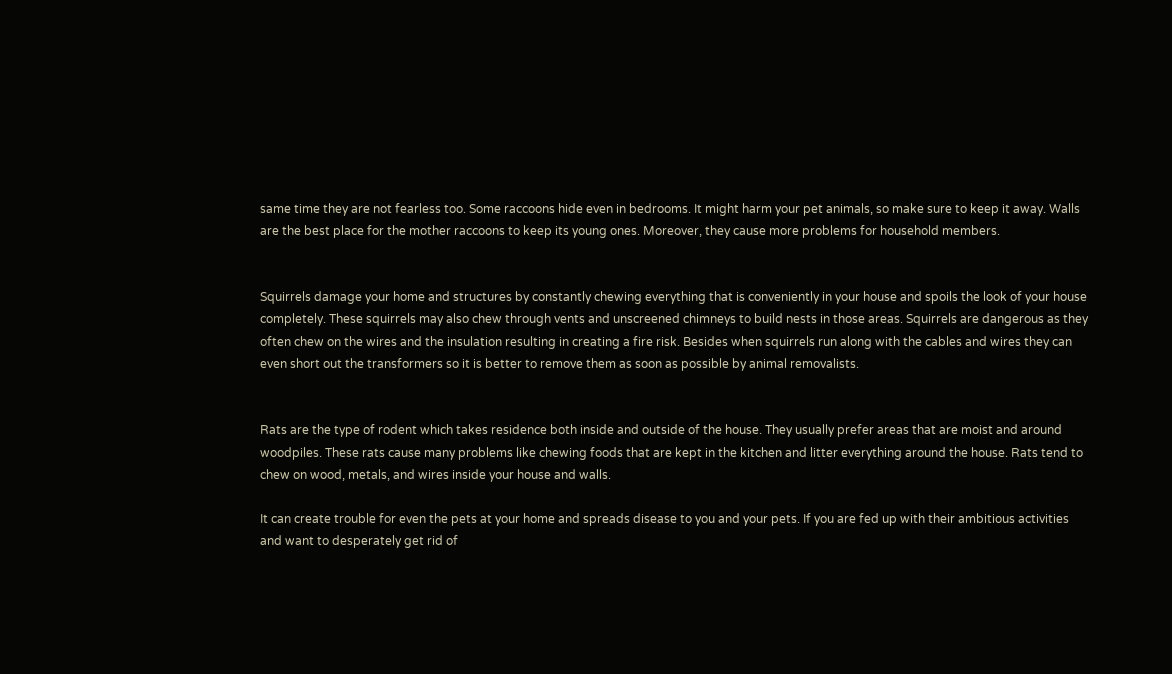same time they are not fearless too. Some raccoons hide even in bedrooms. It might harm your pet animals, so make sure to keep it away. Walls are the best place for the mother raccoons to keep its young ones. Moreover, they cause more problems for household members.


Squirrels damage your home and structures by constantly chewing everything that is conveniently in your house and spoils the look of your house completely. These squirrels may also chew through vents and unscreened chimneys to build nests in those areas. Squirrels are dangerous as they often chew on the wires and the insulation resulting in creating a fire risk. Besides when squirrels run along with the cables and wires they can even short out the transformers so it is better to remove them as soon as possible by animal removalists.


Rats are the type of rodent which takes residence both inside and outside of the house. They usually prefer areas that are moist and around woodpiles. These rats cause many problems like chewing foods that are kept in the kitchen and litter everything around the house. Rats tend to chew on wood, metals, and wires inside your house and walls.

It can create trouble for even the pets at your home and spreads disease to you and your pets. If you are fed up with their ambitious activities and want to desperately get rid of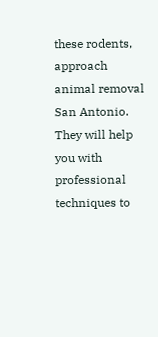these rodents, approach animal removal San Antonio. They will help you with professional techniques to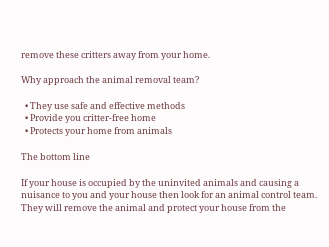remove these critters away from your home.

Why approach the animal removal team?

  • They use safe and effective methods
  • Provide you critter-free home
  • Protects your home from animals

The bottom line

If your house is occupied by the uninvited animals and causing a nuisance to you and your house then look for an animal control team. They will remove the animal and protect your house from the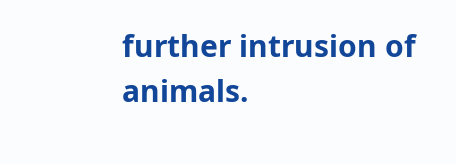further intrusion of animals.